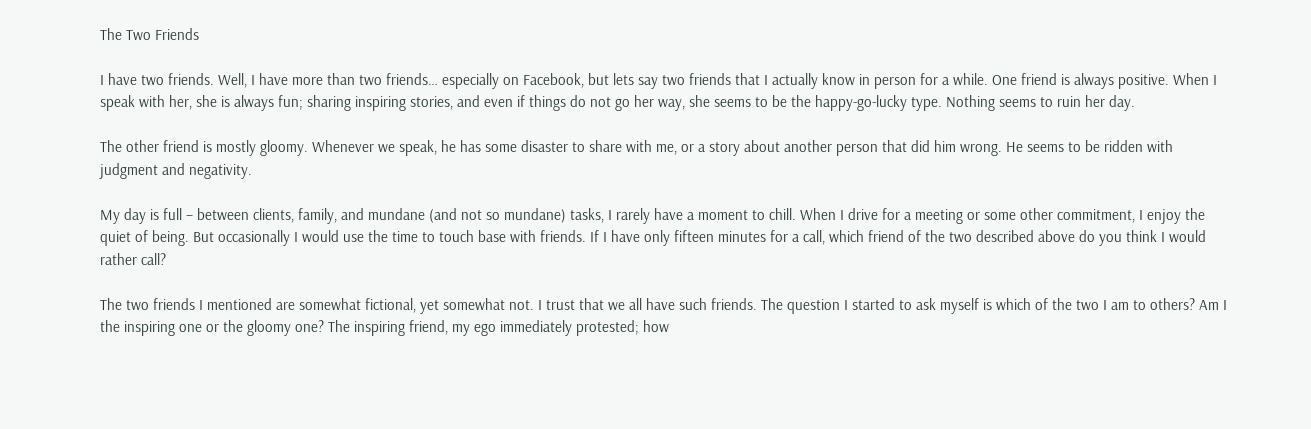The Two Friends

I have two friends. Well, I have more than two friends… especially on Facebook, but lets say two friends that I actually know in person for a while. One friend is always positive. When I speak with her, she is always fun; sharing inspiring stories, and even if things do not go her way, she seems to be the happy-go-lucky type. Nothing seems to ruin her day.

The other friend is mostly gloomy. Whenever we speak, he has some disaster to share with me, or a story about another person that did him wrong. He seems to be ridden with judgment and negativity.

My day is full – between clients, family, and mundane (and not so mundane) tasks, I rarely have a moment to chill. When I drive for a meeting or some other commitment, I enjoy the quiet of being. But occasionally I would use the time to touch base with friends. If I have only fifteen minutes for a call, which friend of the two described above do you think I would rather call?

The two friends I mentioned are somewhat fictional, yet somewhat not. I trust that we all have such friends. The question I started to ask myself is which of the two I am to others? Am I the inspiring one or the gloomy one? The inspiring friend, my ego immediately protested; how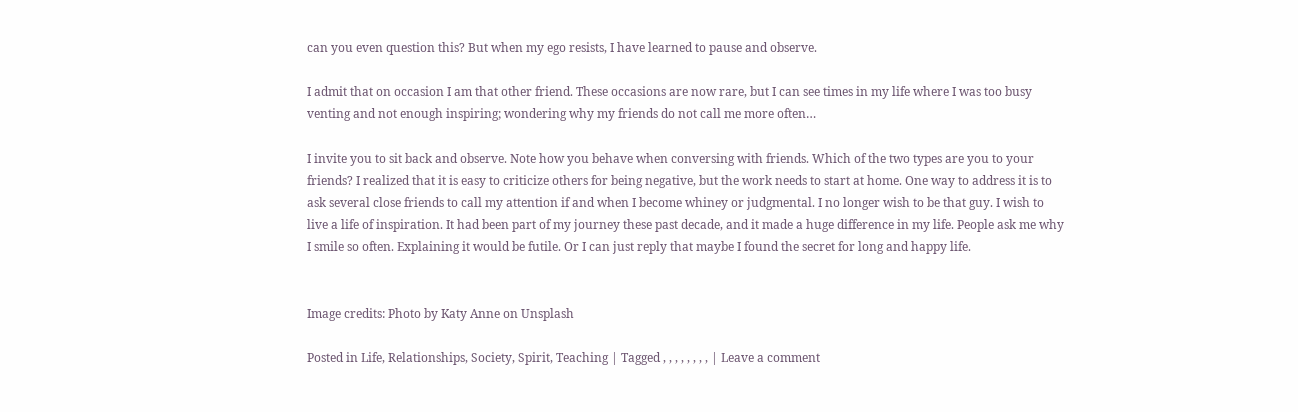can you even question this? But when my ego resists, I have learned to pause and observe.

I admit that on occasion I am that other friend. These occasions are now rare, but I can see times in my life where I was too busy venting and not enough inspiring; wondering why my friends do not call me more often…

I invite you to sit back and observe. Note how you behave when conversing with friends. Which of the two types are you to your friends? I realized that it is easy to criticize others for being negative, but the work needs to start at home. One way to address it is to ask several close friends to call my attention if and when I become whiney or judgmental. I no longer wish to be that guy. I wish to live a life of inspiration. It had been part of my journey these past decade, and it made a huge difference in my life. People ask me why I smile so often. Explaining it would be futile. Or I can just reply that maybe I found the secret for long and happy life.


Image credits: Photo by Katy Anne on Unsplash

Posted in Life, Relationships, Society, Spirit, Teaching | Tagged , , , , , , , , | Leave a comment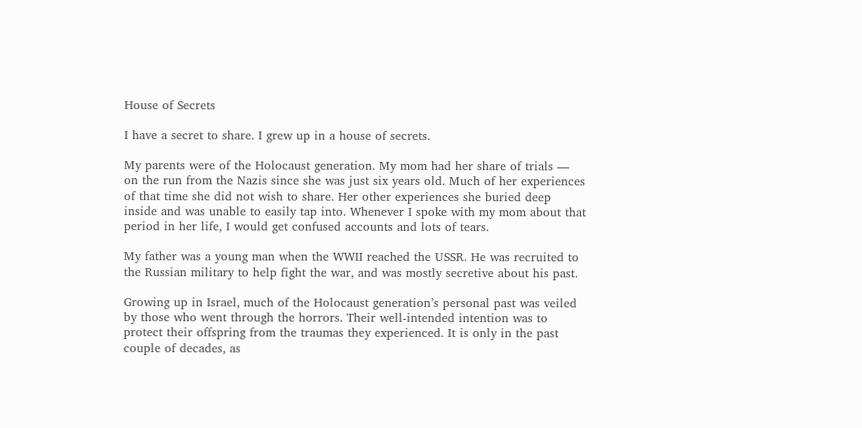House of Secrets

I have a secret to share. I grew up in a house of secrets.

My parents were of the Holocaust generation. My mom had her share of trials — on the run from the Nazis since she was just six years old. Much of her experiences of that time she did not wish to share. Her other experiences she buried deep inside and was unable to easily tap into. Whenever I spoke with my mom about that period in her life, I would get confused accounts and lots of tears.

My father was a young man when the WWII reached the USSR. He was recruited to the Russian military to help fight the war, and was mostly secretive about his past.

Growing up in Israel, much of the Holocaust generation’s personal past was veiled by those who went through the horrors. Their well-intended intention was to protect their offspring from the traumas they experienced. It is only in the past couple of decades, as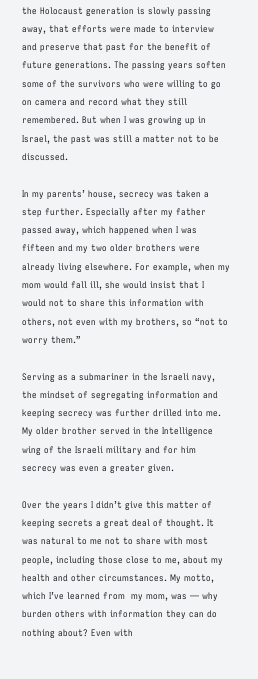the Holocaust generation is slowly passing away, that efforts were made to interview and preserve that past for the benefit of future generations. The passing years soften some of the survivors who were willing to go on camera and record what they still remembered. But when I was growing up in Israel, the past was still a matter not to be discussed.

In my parents’ house, secrecy was taken a step further. Especially after my father passed away, which happened when I was fifteen and my two older brothers were already living elsewhere. For example, when my mom would fall ill, she would insist that I would not to share this information with others, not even with my brothers, so “not to worry them.”

Serving as a submariner in the Israeli navy, the mindset of segregating information and keeping secrecy was further drilled into me. My older brother served in the Intelligence wing of the Israeli military and for him secrecy was even a greater given.

Over the years I didn’t give this matter of keeping secrets a great deal of thought. It was natural to me not to share with most people, including those close to me, about my health and other circumstances. My motto, which I’ve learned from  my mom, was — why burden others with information they can do nothing about? Even with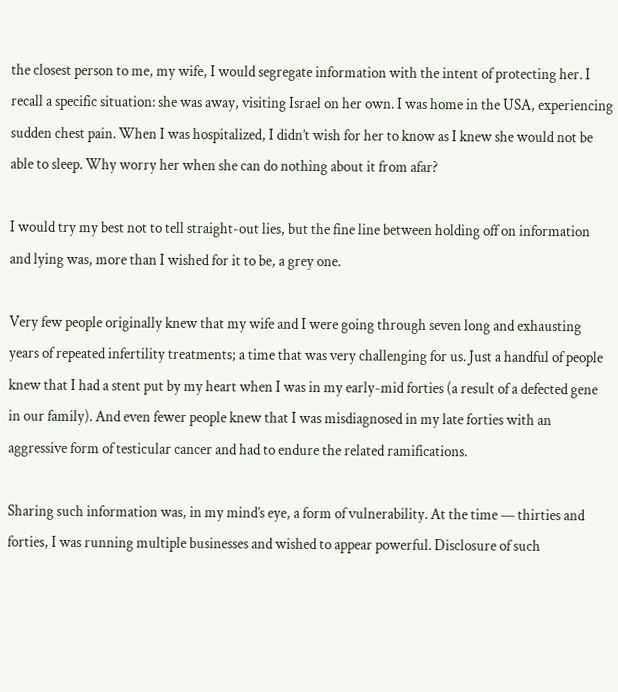the closest person to me, my wife, I would segregate information with the intent of protecting her. I recall a specific situation: she was away, visiting Israel on her own. I was home in the USA, experiencing sudden chest pain. When I was hospitalized, I didn’t wish for her to know as I knew she would not be able to sleep. Why worry her when she can do nothing about it from afar?

I would try my best not to tell straight-out lies, but the fine line between holding off on information and lying was, more than I wished for it to be, a grey one.

Very few people originally knew that my wife and I were going through seven long and exhausting years of repeated infertility treatments; a time that was very challenging for us. Just a handful of people knew that I had a stent put by my heart when I was in my early-mid forties (a result of a defected gene in our family). And even fewer people knew that I was misdiagnosed in my late forties with an aggressive form of testicular cancer and had to endure the related ramifications.

Sharing such information was, in my mind’s eye, a form of vulnerability. At the time — thirties and forties, I was running multiple businesses and wished to appear powerful. Disclosure of such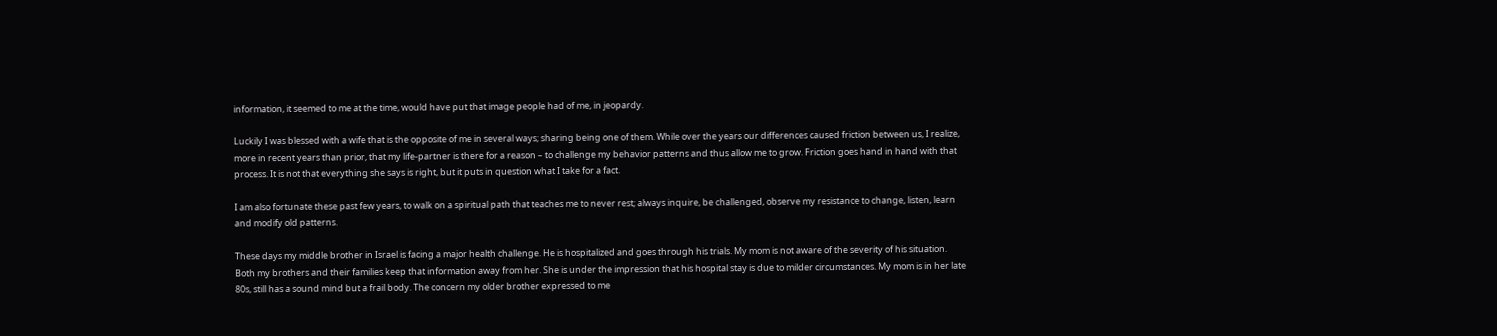information, it seemed to me at the time, would have put that image people had of me, in jeopardy.

Luckily I was blessed with a wife that is the opposite of me in several ways; sharing being one of them. While over the years our differences caused friction between us, I realize, more in recent years than prior, that my life-partner is there for a reason – to challenge my behavior patterns and thus allow me to grow. Friction goes hand in hand with that process. It is not that everything she says is right, but it puts in question what I take for a fact.

I am also fortunate these past few years, to walk on a spiritual path that teaches me to never rest; always inquire, be challenged, observe my resistance to change, listen, learn and modify old patterns.

These days my middle brother in Israel is facing a major health challenge. He is hospitalized and goes through his trials. My mom is not aware of the severity of his situation. Both my brothers and their families keep that information away from her. She is under the impression that his hospital stay is due to milder circumstances. My mom is in her late 80s, still has a sound mind but a frail body. The concern my older brother expressed to me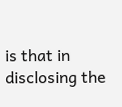is that in disclosing the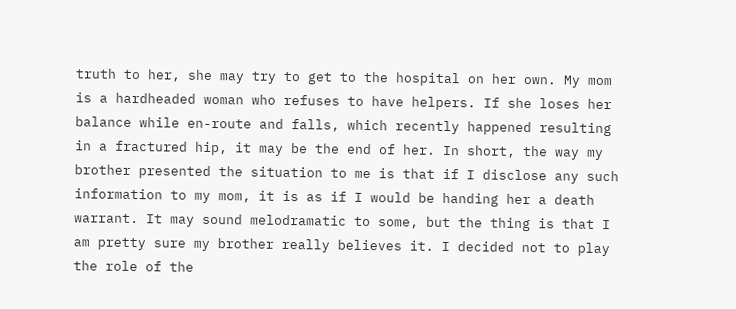truth to her, she may try to get to the hospital on her own. My mom is a hardheaded woman who refuses to have helpers. If she loses her balance while en-route and falls, which recently happened resulting in a fractured hip, it may be the end of her. In short, the way my brother presented the situation to me is that if I disclose any such information to my mom, it is as if I would be handing her a death warrant. It may sound melodramatic to some, but the thing is that I am pretty sure my brother really believes it. I decided not to play the role of the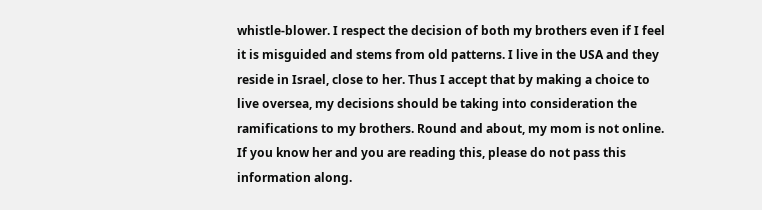whistle-blower. I respect the decision of both my brothers even if I feel it is misguided and stems from old patterns. I live in the USA and they reside in Israel, close to her. Thus I accept that by making a choice to live oversea, my decisions should be taking into consideration the ramifications to my brothers. Round and about, my mom is not online. If you know her and you are reading this, please do not pass this information along.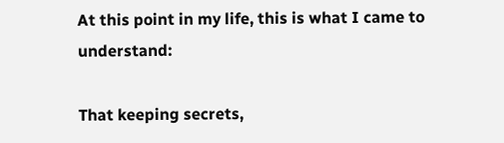At this point in my life, this is what I came to understand:

That keeping secrets,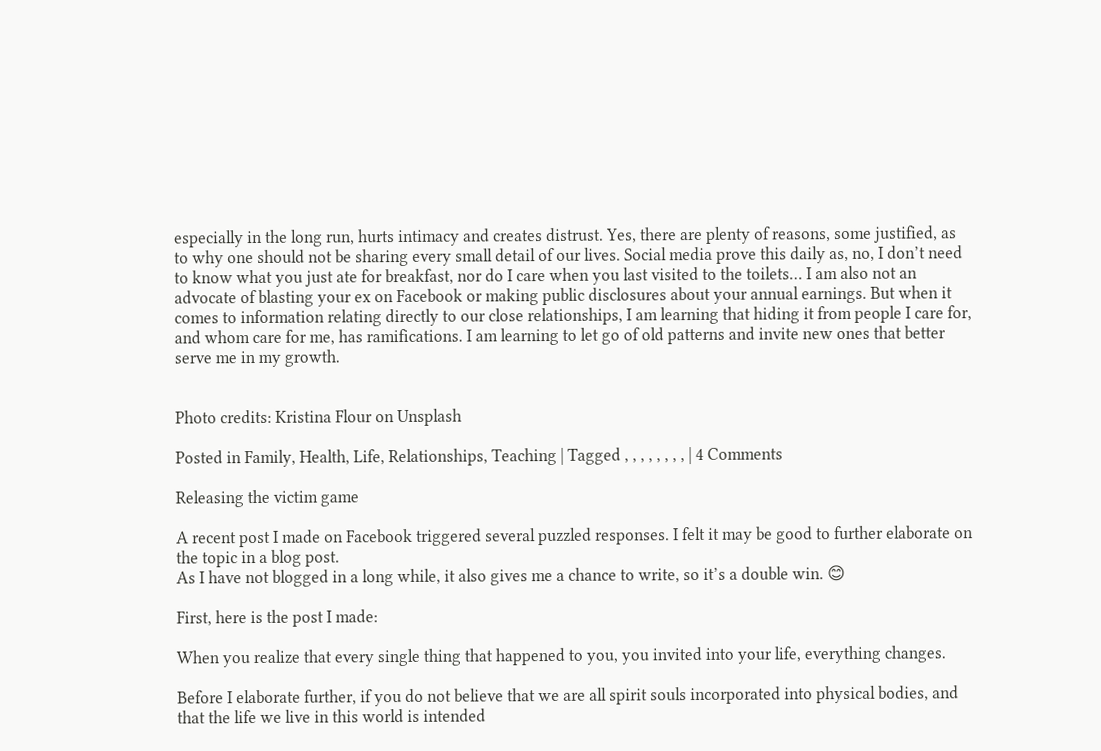especially in the long run, hurts intimacy and creates distrust. Yes, there are plenty of reasons, some justified, as to why one should not be sharing every small detail of our lives. Social media prove this daily as, no, I don’t need to know what you just ate for breakfast, nor do I care when you last visited to the toilets… I am also not an advocate of blasting your ex on Facebook or making public disclosures about your annual earnings. But when it comes to information relating directly to our close relationships, I am learning that hiding it from people I care for, and whom care for me, has ramifications. I am learning to let go of old patterns and invite new ones that better serve me in my growth.


Photo credits: Kristina Flour on Unsplash

Posted in Family, Health, Life, Relationships, Teaching | Tagged , , , , , , , , | 4 Comments

Releasing the victim game

A recent post I made on Facebook triggered several puzzled responses. I felt it may be good to further elaborate on the topic in a blog post.
As I have not blogged in a long while, it also gives me a chance to write, so it’s a double win. 😊

First, here is the post I made:

When you realize that every single thing that happened to you, you invited into your life, everything changes.

Before I elaborate further, if you do not believe that we are all spirit souls incorporated into physical bodies, and that the life we live in this world is intended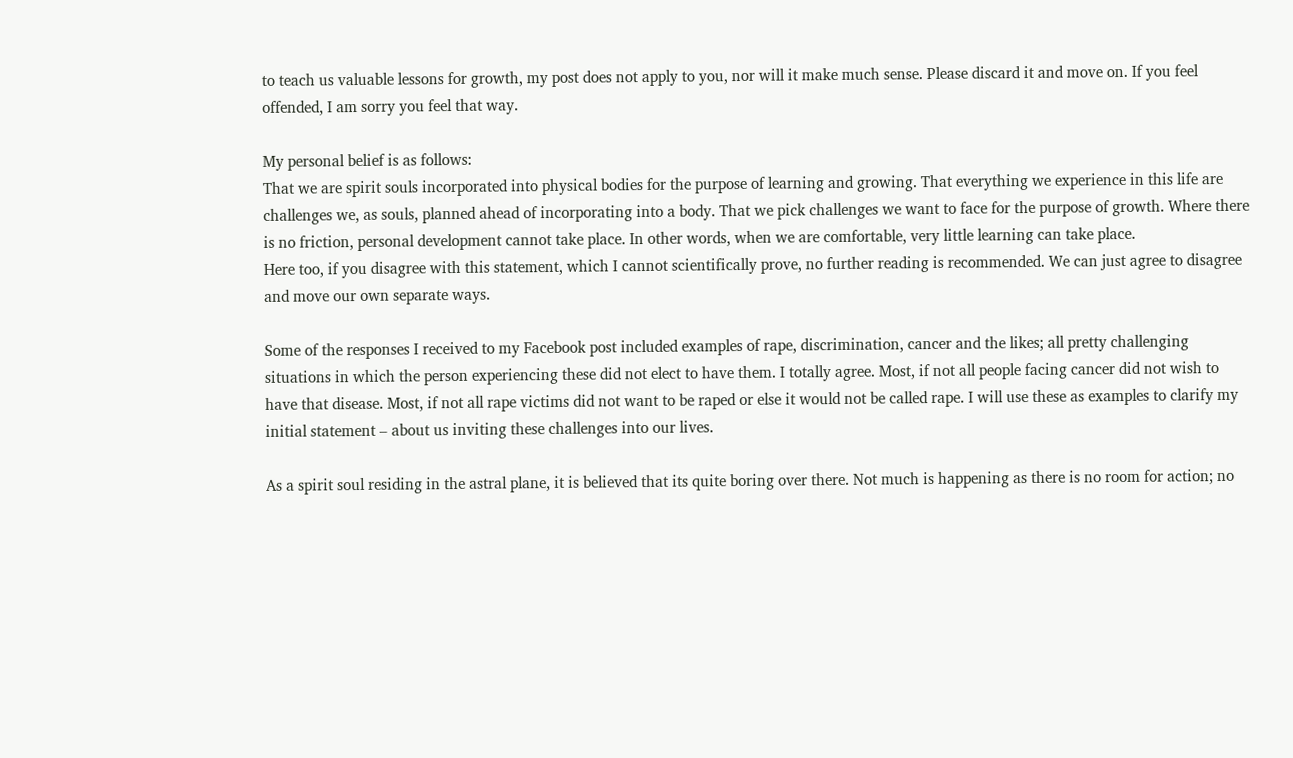to teach us valuable lessons for growth, my post does not apply to you, nor will it make much sense. Please discard it and move on. If you feel offended, I am sorry you feel that way.

My personal belief is as follows:
That we are spirit souls incorporated into physical bodies for the purpose of learning and growing. That everything we experience in this life are challenges we, as souls, planned ahead of incorporating into a body. That we pick challenges we want to face for the purpose of growth. Where there is no friction, personal development cannot take place. In other words, when we are comfortable, very little learning can take place.
Here too, if you disagree with this statement, which I cannot scientifically prove, no further reading is recommended. We can just agree to disagree and move our own separate ways.

Some of the responses I received to my Facebook post included examples of rape, discrimination, cancer and the likes; all pretty challenging situations in which the person experiencing these did not elect to have them. I totally agree. Most, if not all people facing cancer did not wish to have that disease. Most, if not all rape victims did not want to be raped or else it would not be called rape. I will use these as examples to clarify my initial statement – about us inviting these challenges into our lives.

As a spirit soul residing in the astral plane, it is believed that its quite boring over there. Not much is happening as there is no room for action; no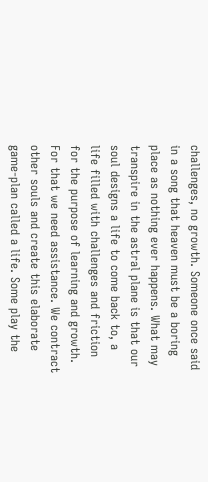challenges, no growth. Someone once said in a song that heaven must be a boring place as nothing ever happens. What may transpire in the astral plane is that our soul designs a life to come back to, a life filled with challenges and friction for the purpose of learning and growth. For that we need assistance. We contract other souls and create this elaborate game-plan called a life. Some play the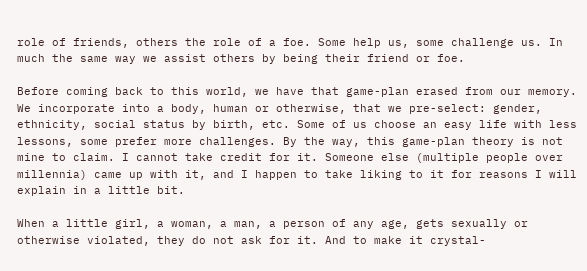role of friends, others the role of a foe. Some help us, some challenge us. In much the same way we assist others by being their friend or foe.

Before coming back to this world, we have that game-plan erased from our memory. We incorporate into a body, human or otherwise, that we pre-select: gender, ethnicity, social status by birth, etc. Some of us choose an easy life with less lessons, some prefer more challenges. By the way, this game-plan theory is not mine to claim. I cannot take credit for it. Someone else (multiple people over millennia) came up with it, and I happen to take liking to it for reasons I will explain in a little bit.

When a little girl, a woman, a man, a person of any age, gets sexually or otherwise violated, they do not ask for it. And to make it crystal-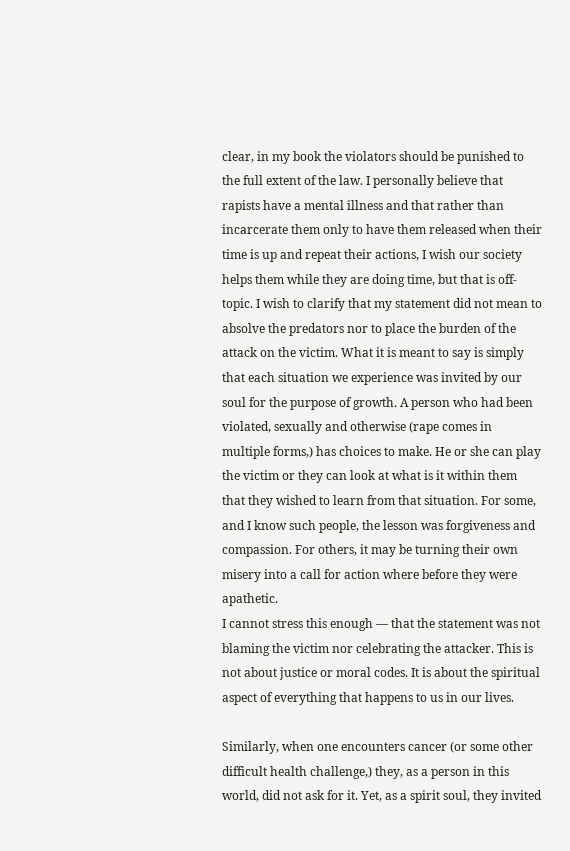clear, in my book the violators should be punished to the full extent of the law. I personally believe that rapists have a mental illness and that rather than incarcerate them only to have them released when their time is up and repeat their actions, I wish our society helps them while they are doing time, but that is off-topic. I wish to clarify that my statement did not mean to absolve the predators nor to place the burden of the attack on the victim. What it is meant to say is simply that each situation we experience was invited by our soul for the purpose of growth. A person who had been violated, sexually and otherwise (rape comes in multiple forms,) has choices to make. He or she can play the victim or they can look at what is it within them that they wished to learn from that situation. For some, and I know such people, the lesson was forgiveness and compassion. For others, it may be turning their own misery into a call for action where before they were apathetic.
I cannot stress this enough — that the statement was not blaming the victim nor celebrating the attacker. This is not about justice or moral codes. It is about the spiritual aspect of everything that happens to us in our lives.

Similarly, when one encounters cancer (or some other difficult health challenge,) they, as a person in this world, did not ask for it. Yet, as a spirit soul, they invited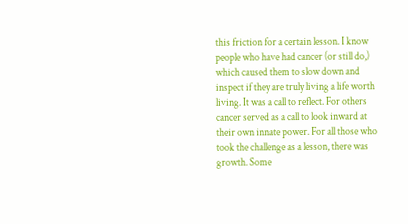this friction for a certain lesson. I know people who have had cancer (or still do,)  which caused them to slow down and inspect if they are truly living a life worth living. It was a call to reflect. For others cancer served as a call to look inward at their own innate power. For all those who took the challenge as a lesson, there was growth. Some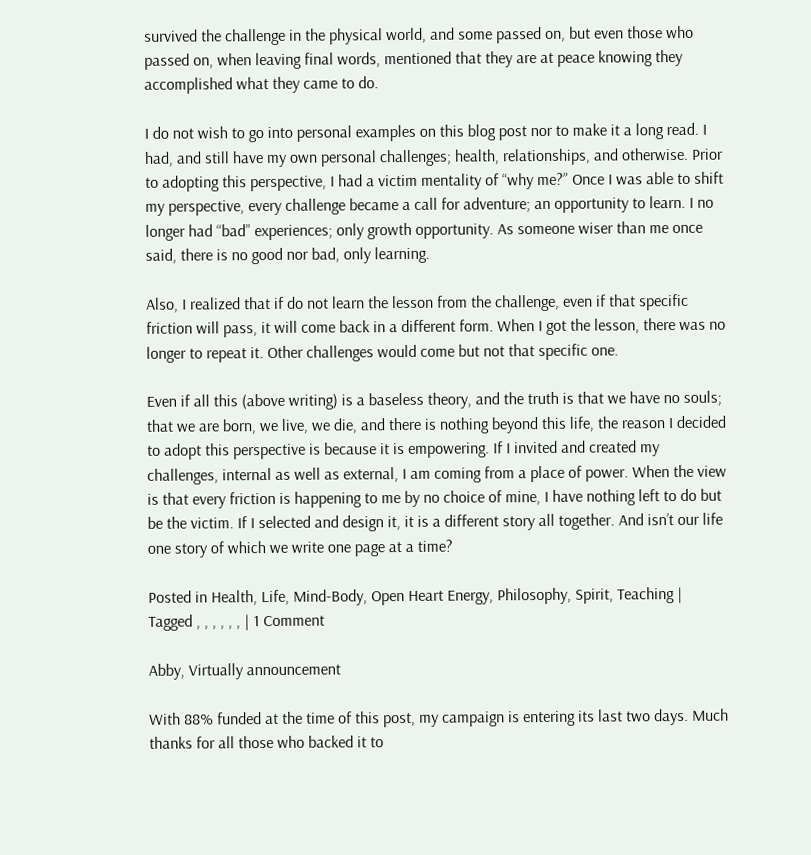survived the challenge in the physical world, and some passed on, but even those who passed on, when leaving final words, mentioned that they are at peace knowing they accomplished what they came to do.

I do not wish to go into personal examples on this blog post nor to make it a long read. I had, and still have my own personal challenges; health, relationships, and otherwise. Prior to adopting this perspective, I had a victim mentality of “why me?” Once I was able to shift my perspective, every challenge became a call for adventure; an opportunity to learn. I no longer had “bad” experiences; only growth opportunity. As someone wiser than me once said, there is no good nor bad, only learning.

Also, I realized that if do not learn the lesson from the challenge, even if that specific friction will pass, it will come back in a different form. When I got the lesson, there was no longer to repeat it. Other challenges would come but not that specific one.

Even if all this (above writing) is a baseless theory, and the truth is that we have no souls; that we are born, we live, we die, and there is nothing beyond this life, the reason I decided to adopt this perspective is because it is empowering. If I invited and created my challenges, internal as well as external, I am coming from a place of power. When the view is that every friction is happening to me by no choice of mine, I have nothing left to do but be the victim. If I selected and design it, it is a different story all together. And isn’t our life one story of which we write one page at a time?

Posted in Health, Life, Mind-Body, Open Heart Energy, Philosophy, Spirit, Teaching | Tagged , , , , , , | 1 Comment

Abby, Virtually announcement

With 88% funded at the time of this post, my campaign is entering its last two days. Much thanks for all those who backed it to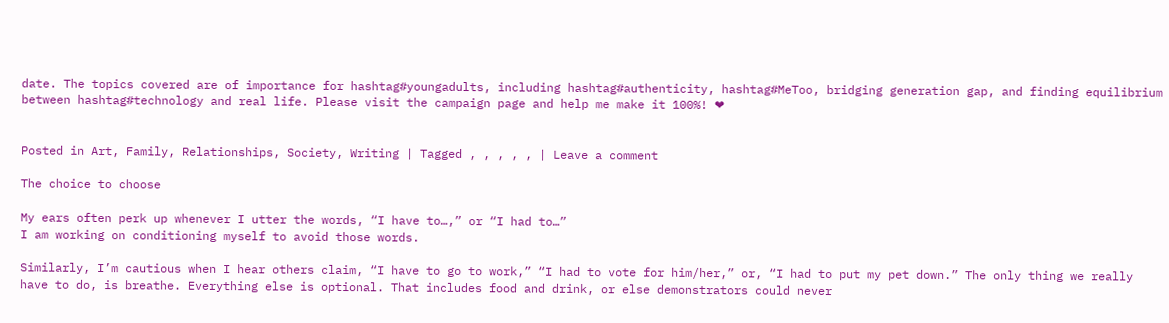date. The topics covered are of importance for hashtag#youngadults, including hashtag#authenticity, hashtag#MeToo, bridging generation gap, and finding equilibrium between hashtag#technology and real life. Please visit the campaign page and help me make it 100%! ❤


Posted in Art, Family, Relationships, Society, Writing | Tagged , , , , , | Leave a comment

The choice to choose

My ears often perk up whenever I utter the words, “I have to…,” or “I had to…”
I am working on conditioning myself to avoid those words.

Similarly, I’m cautious when I hear others claim, “I have to go to work,” “I had to vote for him/her,” or, “I had to put my pet down.” The only thing we really have to do, is breathe. Everything else is optional. That includes food and drink, or else demonstrators could never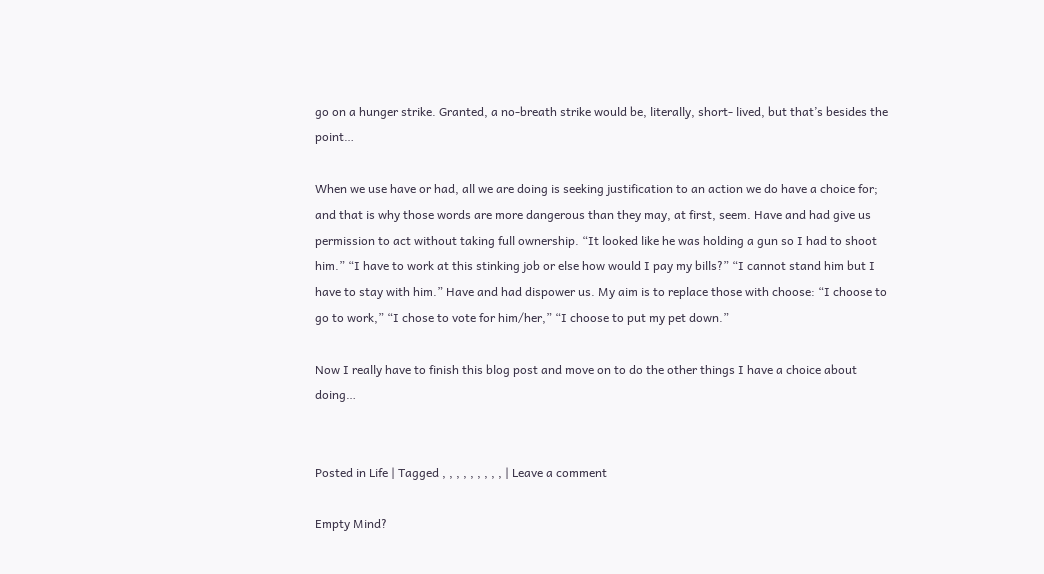go on a hunger strike. Granted, a no-breath strike would be, literally, short- lived, but that’s besides the point…

When we use have or had, all we are doing is seeking justification to an action we do have a choice for; and that is why those words are more dangerous than they may, at first, seem. Have and had give us permission to act without taking full ownership. “It looked like he was holding a gun so I had to shoot him.” “I have to work at this stinking job or else how would I pay my bills?” “I cannot stand him but I have to stay with him.” Have and had dispower us. My aim is to replace those with choose: “I choose to go to work,” “I chose to vote for him/her,” “I choose to put my pet down.”

Now I really have to finish this blog post and move on to do the other things I have a choice about doing…


Posted in Life | Tagged , , , , , , , , , | Leave a comment

Empty Mind?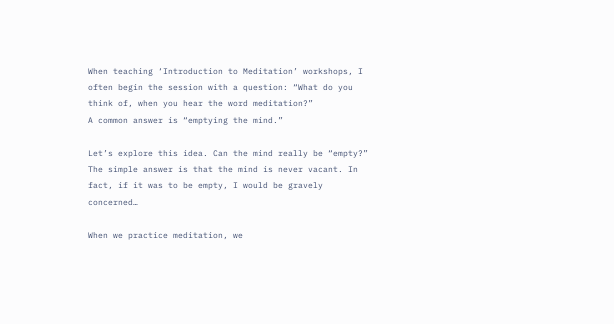When teaching ‘Introduction to Meditation’ workshops, I often begin the session with a question: “What do you think of, when you hear the word meditation?”
A common answer is “emptying the mind.”

Let’s explore this idea. Can the mind really be “empty?”
The simple answer is that the mind is never vacant. In fact, if it was to be empty, I would be gravely concerned…

When we practice meditation, we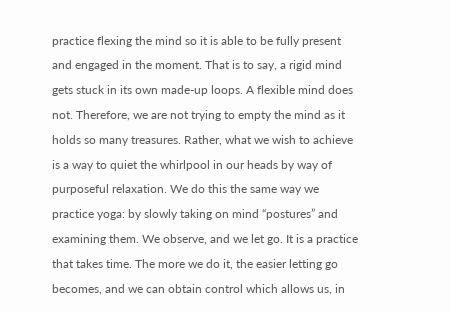practice flexing the mind so it is able to be fully present and engaged in the moment. That is to say, a rigid mind gets stuck in its own made-up loops. A flexible mind does not. Therefore, we are not trying to empty the mind as it holds so many treasures. Rather, what we wish to achieve is a way to quiet the whirlpool in our heads by way of purposeful relaxation. We do this the same way we practice yoga: by slowly taking on mind “postures” and examining them. We observe, and we let go. It is a practice that takes time. The more we do it, the easier letting go becomes, and we can obtain control which allows us, in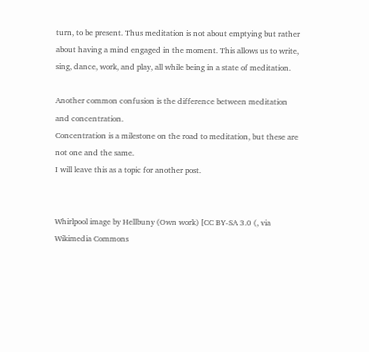turn, to be present. Thus meditation is not about emptying but rather about having a mind engaged in the moment. This allows us to write, sing, dance, work, and play, all while being in a state of meditation.

Another common confusion is the difference between meditation and concentration.
Concentration is a milestone on the road to meditation, but these are not one and the same.
I will leave this as a topic for another post.


Whirlpool image by Hellbuny (Own work) [CC BY-SA 3.0 (, via Wikimedia Commons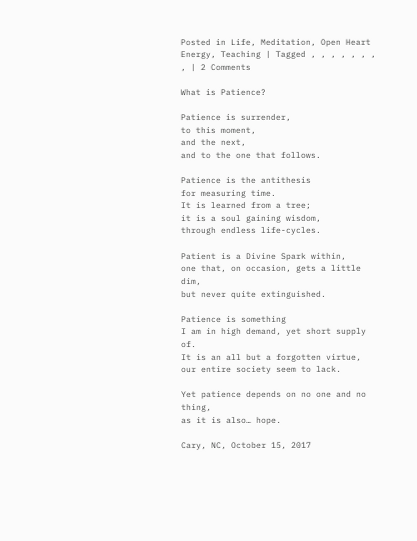Posted in Life, Meditation, Open Heart Energy, Teaching | Tagged , , , , , , , , | 2 Comments

What is Patience?

Patience is surrender,
to this moment,
and the next,
and to the one that follows.

Patience is the antithesis
for measuring time.
It is learned from a tree;
it is a soul gaining wisdom,
through endless life-cycles.

Patient is a Divine Spark within,
one that, on occasion, gets a little dim,
but never quite extinguished.

Patience is something
I am in high demand, yet short supply of.
It is an all but a forgotten virtue,
our entire society seem to lack.

Yet patience depends on no one and no thing,
as it is also… hope.

Cary, NC, October 15, 2017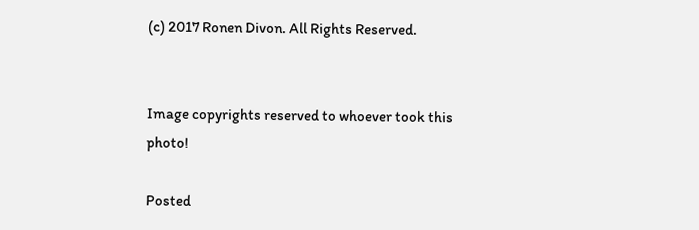(c) 2017 Ronen Divon. All Rights Reserved.


Image copyrights reserved to whoever took this photo!

Posted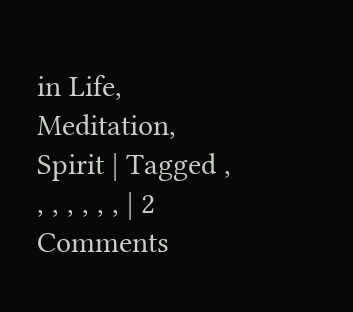in Life, Meditation, Spirit | Tagged , , , , , , , | 2 Comments